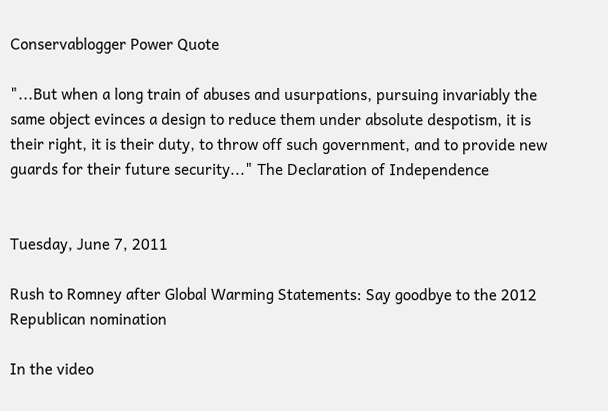Conservablogger Power Quote

"...But when a long train of abuses and usurpations, pursuing invariably the same object evinces a design to reduce them under absolute despotism, it is their right, it is their duty, to throw off such government, and to provide new guards for their future security..." The Declaration of Independence


Tuesday, June 7, 2011

Rush to Romney after Global Warming Statements: Say goodbye to the 2012 Republican nomination

In the video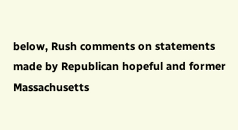below, Rush comments on statements made by Republican hopeful and former Massachusetts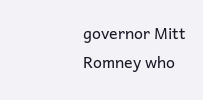governor Mitt Romney who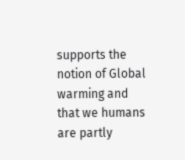supports the notion of Global warming and that we humans are partly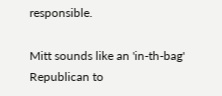responsible.

Mitt sounds like an 'in-th-bag' Republican to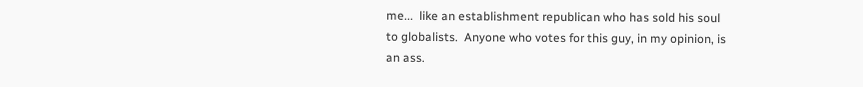me...  like an establishment republican who has sold his soul to globalists.  Anyone who votes for this guy, in my opinion, is an ass.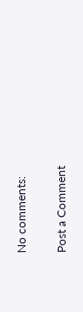No comments:

Post a Comment